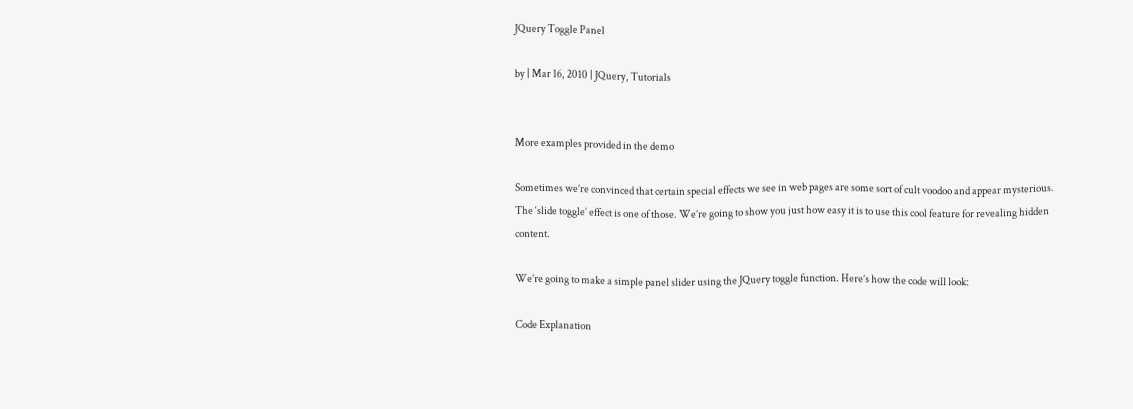JQuery Toggle Panel

by | Mar 16, 2010 | JQuery, Tutorials


More examples provided in the demo

Sometimes we’re convinced that certain special effects we see in web pages are some sort of cult voodoo and appear mysterious. The ‘slide toggle’ effect is one of those. We’re going to show you just how easy it is to use this cool feature for revealing hidden content.

We’re going to make a simple panel slider using the JQuery toggle function. Here’s how the code will look:

Code Explanation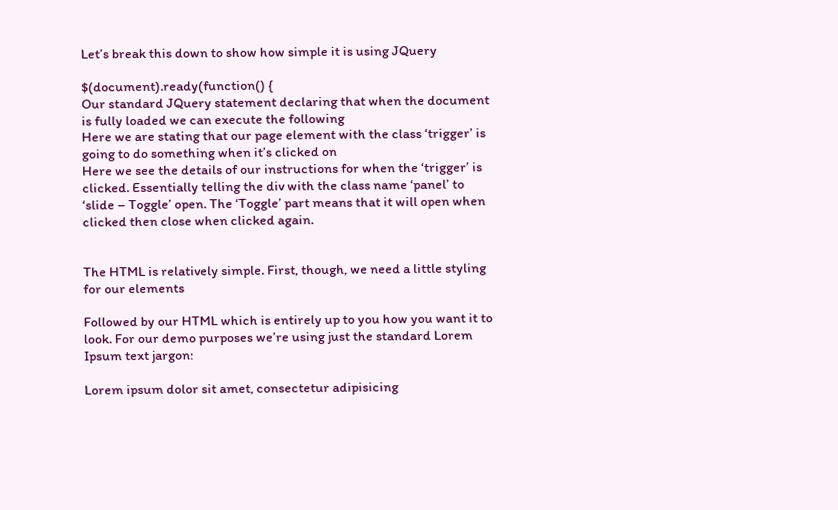Let’s break this down to show how simple it is using JQuery

$(document).ready(function() {
Our standard JQuery statement declaring that when the document is fully loaded we can execute the following
Here we are stating that our page element with the class ‘trigger’ is going to do something when it’s clicked on
Here we see the details of our instructions for when the ‘trigger’ is clicked. Essentially telling the div with the class name ‘panel’ to ‘slide – Toggle’ open. The ‘Toggle’ part means that it will open when clicked then close when clicked again.


The HTML is relatively simple. First, though, we need a little styling for our elements

Followed by our HTML which is entirely up to you how you want it to look. For our demo purposes we’re using just the standard Lorem Ipsum text jargon:

Lorem ipsum dolor sit amet, consectetur adipisicing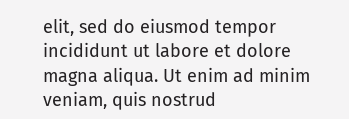elit, sed do eiusmod tempor incididunt ut labore et dolore magna aliqua. Ut enim ad minim veniam, quis nostrud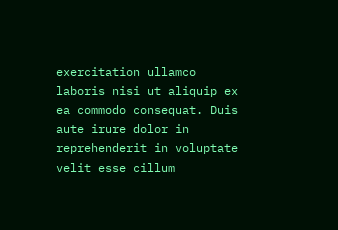exercitation ullamco laboris nisi ut aliquip ex ea commodo consequat. Duis aute irure dolor in reprehenderit in voluptate velit esse cillum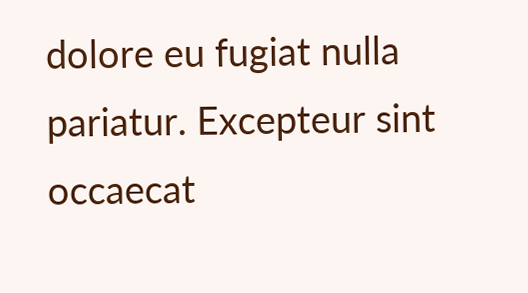dolore eu fugiat nulla pariatur. Excepteur sint occaecat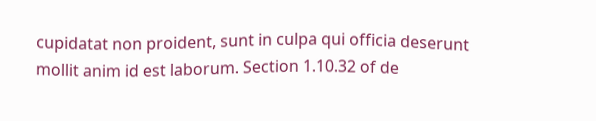cupidatat non proident, sunt in culpa qui officia deserunt mollit anim id est laborum. Section 1.10.32 of de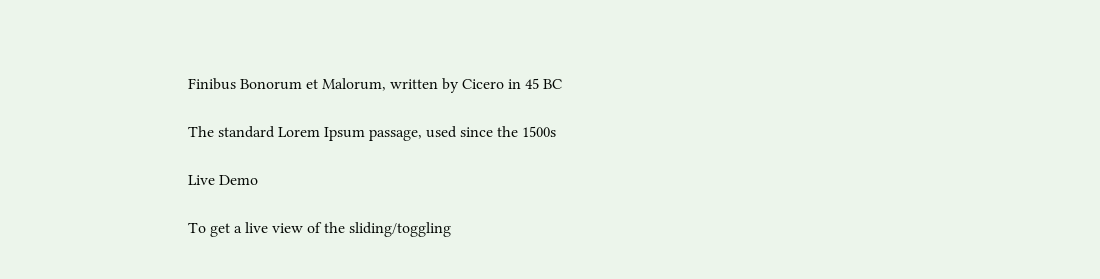Finibus Bonorum et Malorum, written by Cicero in 45 BC

The standard Lorem Ipsum passage, used since the 1500s

Live Demo

To get a live view of the sliding/toggling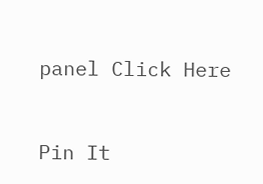panel Click Here


Pin It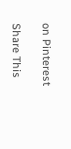on Pinterest

Share This